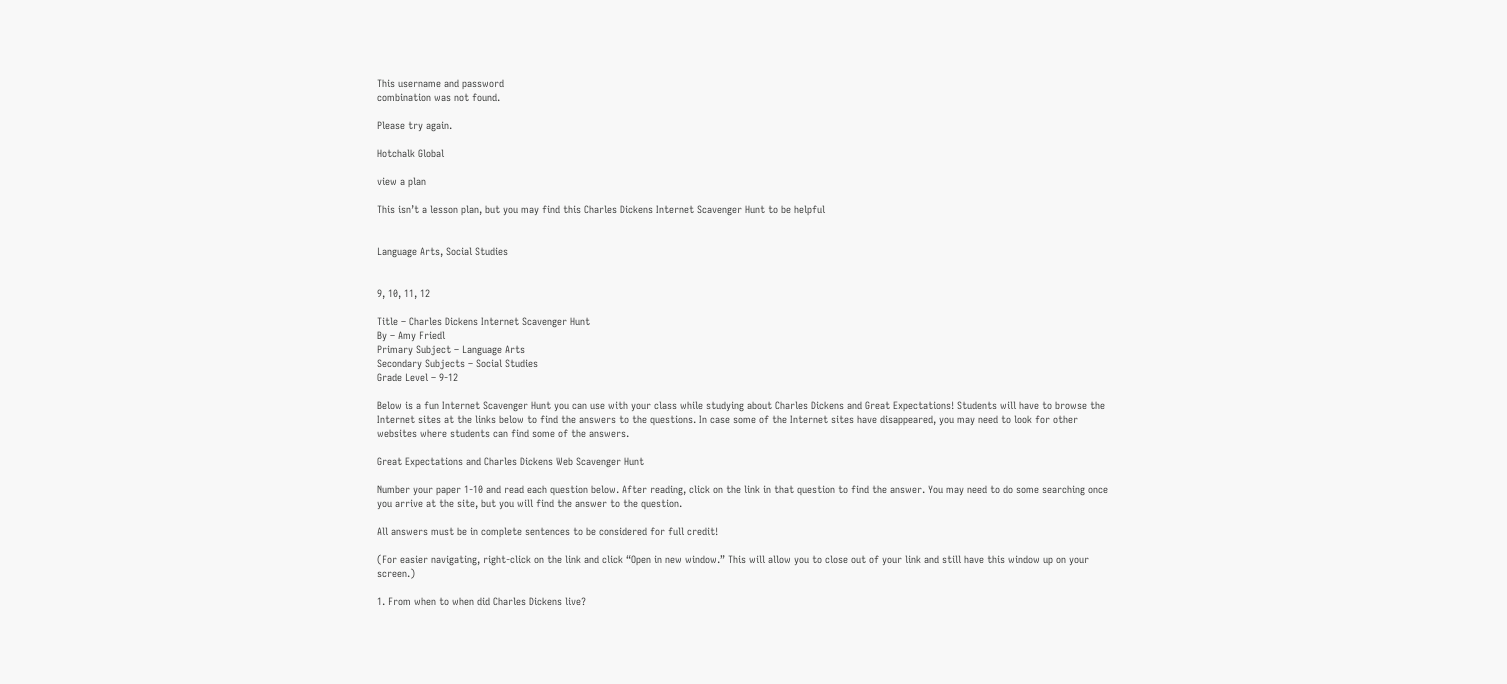This username and password
combination was not found.

Please try again.

Hotchalk Global

view a plan

This isn’t a lesson plan, but you may find this Charles Dickens Internet Scavenger Hunt to be helpful


Language Arts, Social Studies


9, 10, 11, 12

Title – Charles Dickens Internet Scavenger Hunt
By – Amy Friedl
Primary Subject – Language Arts
Secondary Subjects – Social Studies
Grade Level – 9-12

Below is a fun Internet Scavenger Hunt you can use with your class while studying about Charles Dickens and Great Expectations! Students will have to browse the Internet sites at the links below to find the answers to the questions. In case some of the Internet sites have disappeared, you may need to look for other websites where students can find some of the answers.

Great Expectations and Charles Dickens Web Scavenger Hunt

Number your paper 1-10 and read each question below. After reading, click on the link in that question to find the answer. You may need to do some searching once you arrive at the site, but you will find the answer to the question.

All answers must be in complete sentences to be considered for full credit!

(For easier navigating, right-click on the link and click “Open in new window.” This will allow you to close out of your link and still have this window up on your screen.)

1. From when to when did Charles Dickens live?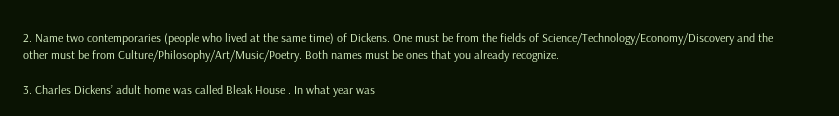2. Name two contemporaries (people who lived at the same time) of Dickens. One must be from the fields of Science/Technology/Economy/Discovery and the other must be from Culture/Philosophy/Art/Music/Poetry. Both names must be ones that you already recognize.

3. Charles Dickens’ adult home was called Bleak House . In what year was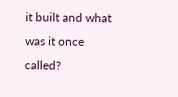it built and what was it once called?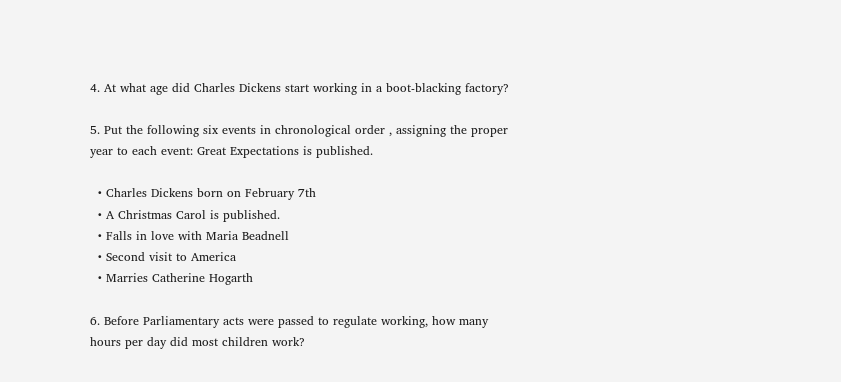4. At what age did Charles Dickens start working in a boot-blacking factory?

5. Put the following six events in chronological order , assigning the proper year to each event: Great Expectations is published.

  • Charles Dickens born on February 7th
  • A Christmas Carol is published.
  • Falls in love with Maria Beadnell
  • Second visit to America
  • Marries Catherine Hogarth

6. Before Parliamentary acts were passed to regulate working, how many hours per day did most children work?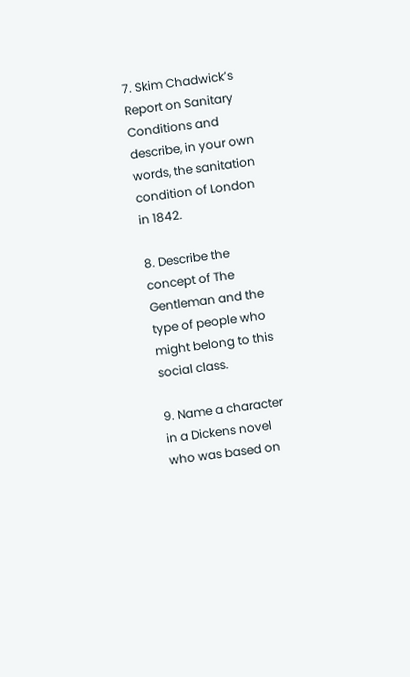7. Skim Chadwick’s Report on Sanitary Conditions and describe, in your own words, the sanitation condition of London in 1842.

8. Describe the concept of The Gentleman and the type of people who might belong to this social class.

9. Name a character in a Dickens novel who was based on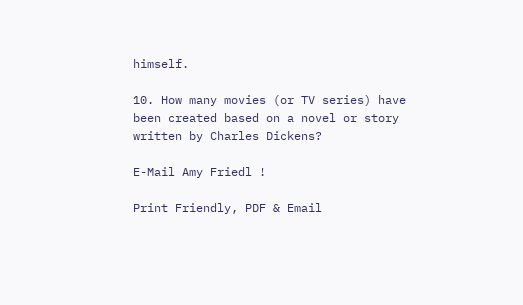himself.

10. How many movies (or TV series) have been created based on a novel or story written by Charles Dickens?

E-Mail Amy Friedl !

Print Friendly, PDF & Email